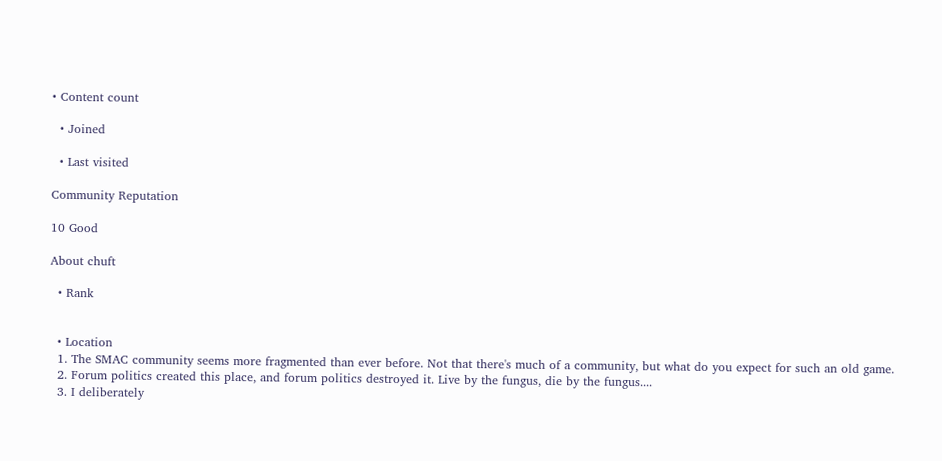• Content count

  • Joined

  • Last visited

Community Reputation

10 Good

About chuft

  • Rank


  • Location
  1. The SMAC community seems more fragmented than ever before. Not that there's much of a community, but what do you expect for such an old game.
  2. Forum politics created this place, and forum politics destroyed it. Live by the fungus, die by the fungus....
  3. I deliberately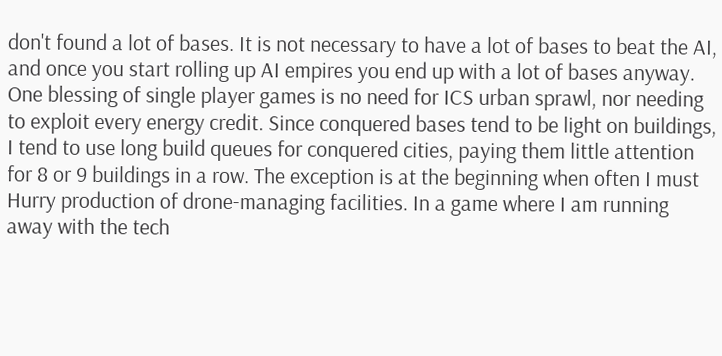don't found a lot of bases. It is not necessary to have a lot of bases to beat the AI, and once you start rolling up AI empires you end up with a lot of bases anyway. One blessing of single player games is no need for ICS urban sprawl, nor needing to exploit every energy credit. Since conquered bases tend to be light on buildings, I tend to use long build queues for conquered cities, paying them little attention for 8 or 9 buildings in a row. The exception is at the beginning when often I must Hurry production of drone-managing facilities. In a game where I am running away with the tech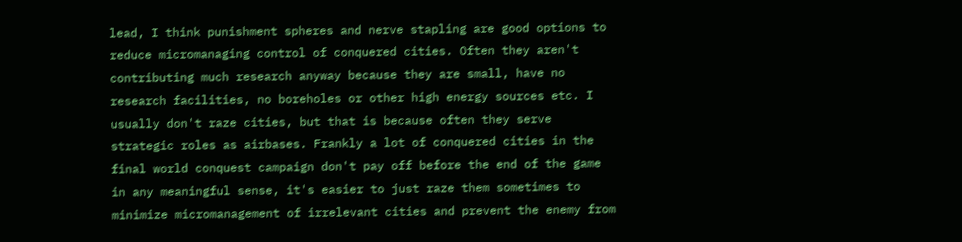lead, I think punishment spheres and nerve stapling are good options to reduce micromanaging control of conquered cities. Often they aren't contributing much research anyway because they are small, have no research facilities, no boreholes or other high energy sources etc. I usually don't raze cities, but that is because often they serve strategic roles as airbases. Frankly a lot of conquered cities in the final world conquest campaign don't pay off before the end of the game in any meaningful sense, it's easier to just raze them sometimes to minimize micromanagement of irrelevant cities and prevent the enemy from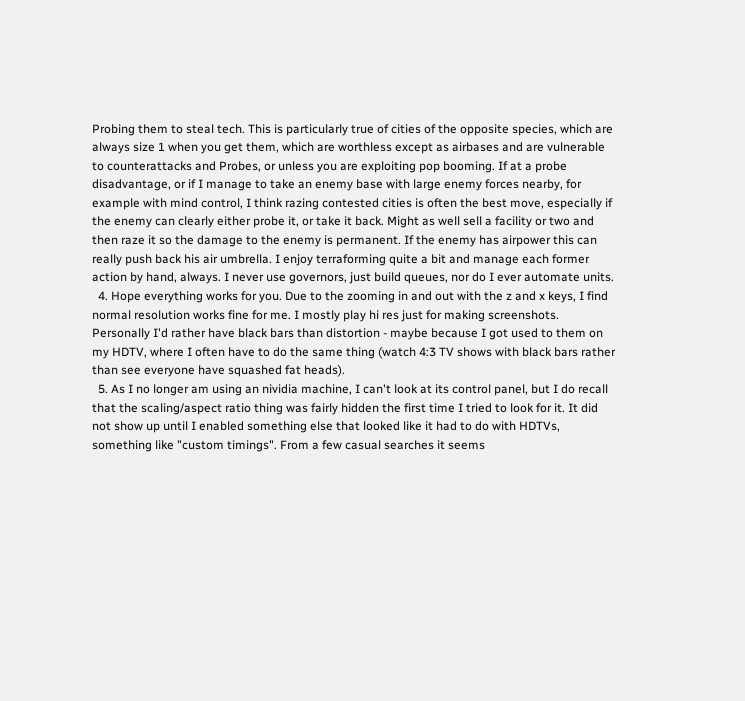Probing them to steal tech. This is particularly true of cities of the opposite species, which are always size 1 when you get them, which are worthless except as airbases and are vulnerable to counterattacks and Probes, or unless you are exploiting pop booming. If at a probe disadvantage, or if I manage to take an enemy base with large enemy forces nearby, for example with mind control, I think razing contested cities is often the best move, especially if the enemy can clearly either probe it, or take it back. Might as well sell a facility or two and then raze it so the damage to the enemy is permanent. If the enemy has airpower this can really push back his air umbrella. I enjoy terraforming quite a bit and manage each former action by hand, always. I never use governors, just build queues, nor do I ever automate units.
  4. Hope everything works for you. Due to the zooming in and out with the z and x keys, I find normal resolution works fine for me. I mostly play hi res just for making screenshots. Personally I'd rather have black bars than distortion - maybe because I got used to them on my HDTV, where I often have to do the same thing (watch 4:3 TV shows with black bars rather than see everyone have squashed fat heads).
  5. As I no longer am using an nividia machine, I can't look at its control panel, but I do recall that the scaling/aspect ratio thing was fairly hidden the first time I tried to look for it. It did not show up until I enabled something else that looked like it had to do with HDTVs, something like "custom timings". From a few casual searches it seems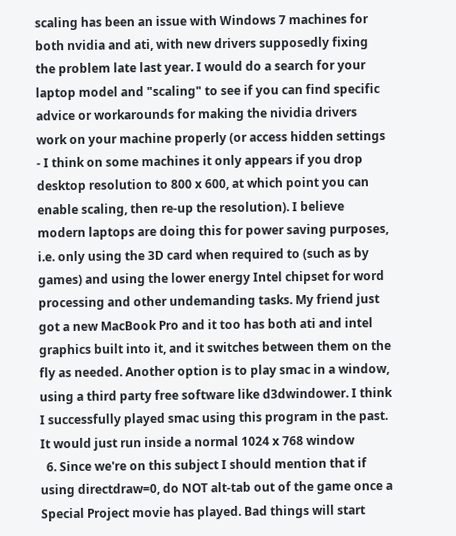scaling has been an issue with Windows 7 machines for both nvidia and ati, with new drivers supposedly fixing the problem late last year. I would do a search for your laptop model and "scaling" to see if you can find specific advice or workarounds for making the nividia drivers work on your machine properly (or access hidden settings - I think on some machines it only appears if you drop desktop resolution to 800 x 600, at which point you can enable scaling, then re-up the resolution). I believe modern laptops are doing this for power saving purposes, i.e. only using the 3D card when required to (such as by games) and using the lower energy Intel chipset for word processing and other undemanding tasks. My friend just got a new MacBook Pro and it too has both ati and intel graphics built into it, and it switches between them on the fly as needed. Another option is to play smac in a window, using a third party free software like d3dwindower. I think I successfully played smac using this program in the past. It would just run inside a normal 1024 x 768 window
  6. Since we're on this subject I should mention that if using directdraw=0, do NOT alt-tab out of the game once a Special Project movie has played. Bad things will start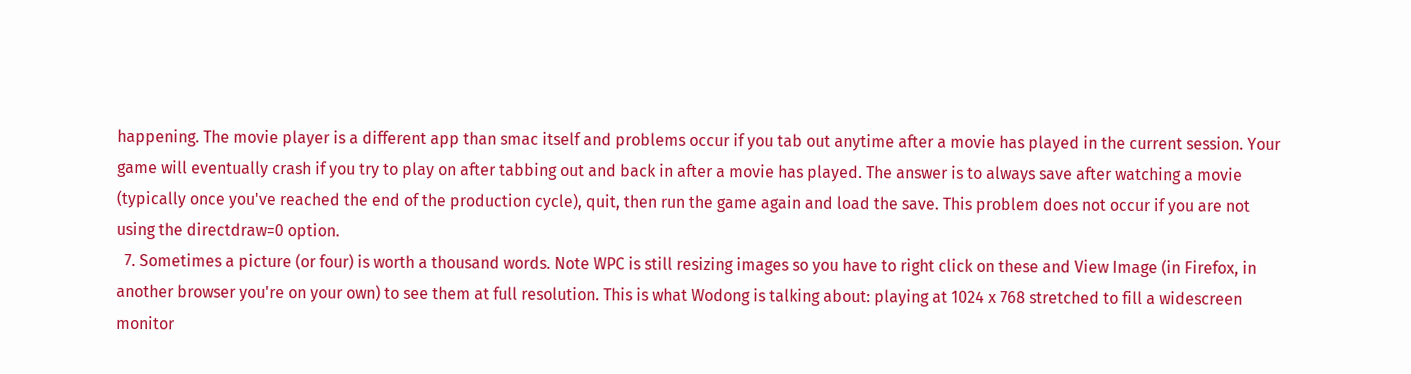happening. The movie player is a different app than smac itself and problems occur if you tab out anytime after a movie has played in the current session. Your game will eventually crash if you try to play on after tabbing out and back in after a movie has played. The answer is to always save after watching a movie (typically once you've reached the end of the production cycle), quit, then run the game again and load the save. This problem does not occur if you are not using the directdraw=0 option.
  7. Sometimes a picture (or four) is worth a thousand words. Note WPC is still resizing images so you have to right click on these and View Image (in Firefox, in another browser you're on your own) to see them at full resolution. This is what Wodong is talking about: playing at 1024 x 768 stretched to fill a widescreen monitor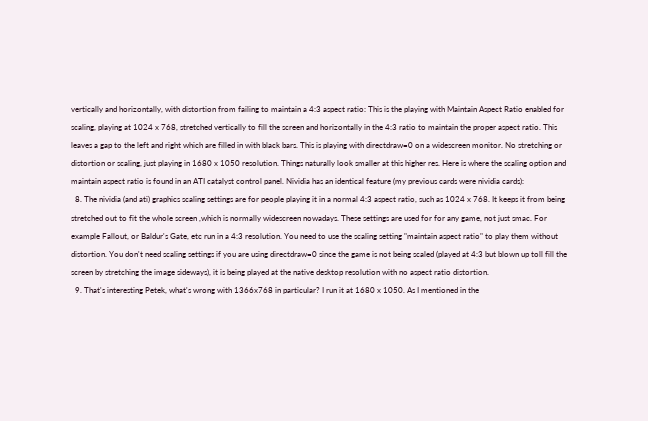vertically and horizontally, with distortion from failing to maintain a 4:3 aspect ratio: This is the playing with Maintain Aspect Ratio enabled for scaling, playing at 1024 x 768, stretched vertically to fill the screen and horizontally in the 4:3 ratio to maintain the proper aspect ratio. This leaves a gap to the left and right which are filled in with black bars. This is playing with directdraw=0 on a widescreen monitor. No stretching or distortion or scaling, just playing in 1680 x 1050 resolution. Things naturally look smaller at this higher res. Here is where the scaling option and maintain aspect ratio is found in an ATI catalyst control panel. Nividia has an identical feature (my previous cards were nividia cards):
  8. The nividia (and ati) graphics scaling settings are for people playing it in a normal 4:3 aspect ratio, such as 1024 x 768. It keeps it from being stretched out to fit the whole screen ,which is normally widescreen nowadays. These settings are used for for any game, not just smac. For example Fallout, or Baldur's Gate, etc run in a 4:3 resolution. You need to use the scaling setting "maintain aspect ratio" to play them without distortion. You don't need scaling settings if you are using directdraw=0 since the game is not being scaled (played at 4:3 but blown up toll fill the screen by stretching the image sideways), it is being played at the native desktop resolution with no aspect ratio distortion.
  9. That's interesting Petek, what's wrong with 1366x768 in particular? I run it at 1680 x 1050. As I mentioned in the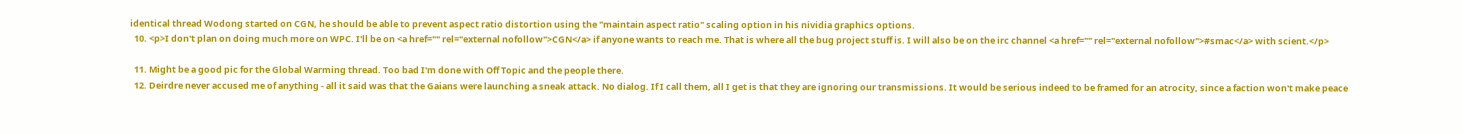identical thread Wodong started on CGN, he should be able to prevent aspect ratio distortion using the "maintain aspect ratio" scaling option in his nividia graphics options.
  10. <p>I don't plan on doing much more on WPC. I'll be on <a href="" rel="external nofollow">CGN</a> if anyone wants to reach me. That is where all the bug project stuff is. I will also be on the irc channel <a href="" rel="external nofollow">#smac</a> with scient.</p>

  11. Might be a good pic for the Global Warming thread. Too bad I'm done with Off Topic and the people there.
  12. Deirdre never accused me of anything - all it said was that the Gaians were launching a sneak attack. No dialog. If I call them, all I get is that they are ignoring our transmissions. It would be serious indeed to be framed for an atrocity, since a faction won't make peace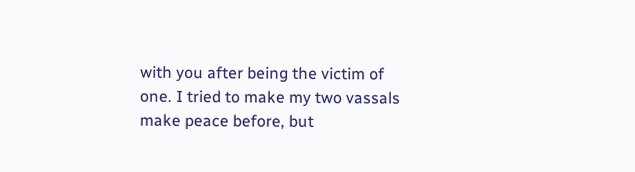with you after being the victim of one. I tried to make my two vassals make peace before, but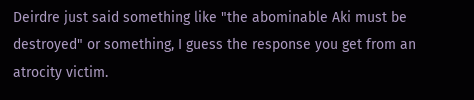Deirdre just said something like "the abominable Aki must be destroyed" or something, I guess the response you get from an atrocity victim.